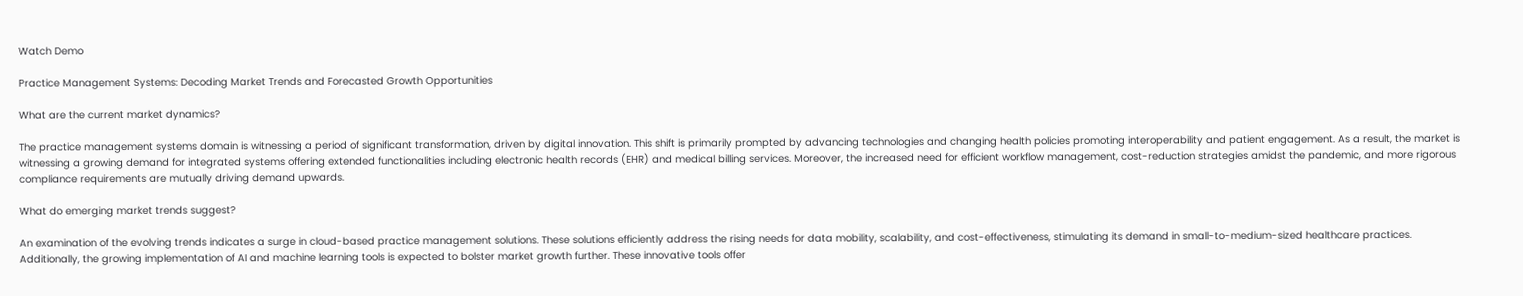Watch Demo

Practice Management Systems: Decoding Market Trends and Forecasted Growth Opportunities

What are the current market dynamics?

The practice management systems domain is witnessing a period of significant transformation, driven by digital innovation. This shift is primarily prompted by advancing technologies and changing health policies promoting interoperability and patient engagement. As a result, the market is witnessing a growing demand for integrated systems offering extended functionalities including electronic health records (EHR) and medical billing services. Moreover, the increased need for efficient workflow management, cost-reduction strategies amidst the pandemic, and more rigorous compliance requirements are mutually driving demand upwards.

What do emerging market trends suggest?

An examination of the evolving trends indicates a surge in cloud-based practice management solutions. These solutions efficiently address the rising needs for data mobility, scalability, and cost-effectiveness, stimulating its demand in small-to-medium-sized healthcare practices. Additionally, the growing implementation of AI and machine learning tools is expected to bolster market growth further. These innovative tools offer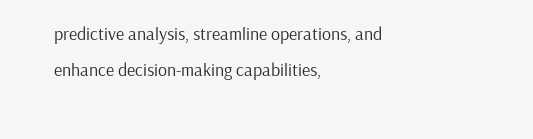predictive analysis, streamline operations, and enhance decision-making capabilities,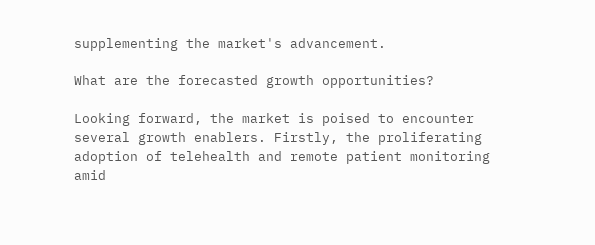supplementing the market's advancement.

What are the forecasted growth opportunities?

Looking forward, the market is poised to encounter several growth enablers. Firstly, the proliferating adoption of telehealth and remote patient monitoring amid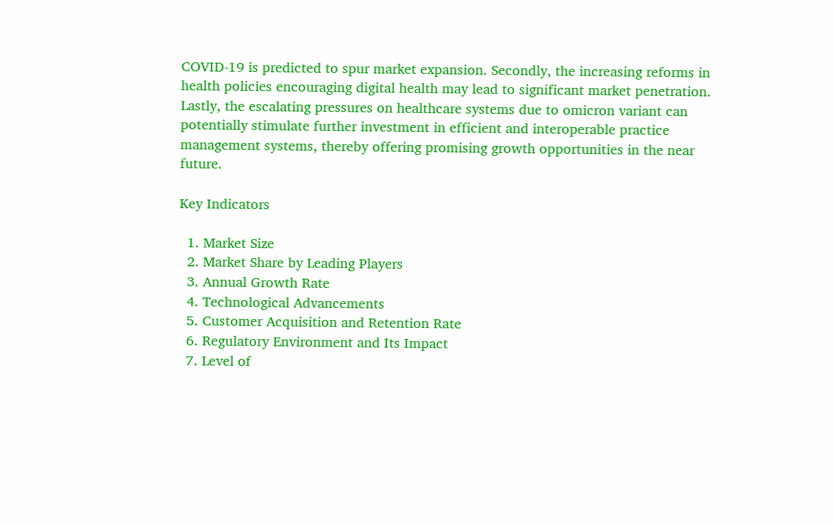COVID-19 is predicted to spur market expansion. Secondly, the increasing reforms in health policies encouraging digital health may lead to significant market penetration. Lastly, the escalating pressures on healthcare systems due to omicron variant can potentially stimulate further investment in efficient and interoperable practice management systems, thereby offering promising growth opportunities in the near future.

Key Indicators

  1. Market Size
  2. Market Share by Leading Players
  3. Annual Growth Rate
  4. Technological Advancements
  5. Customer Acquisition and Retention Rate
  6. Regulatory Environment and Its Impact
  7. Level of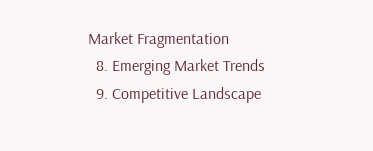Market Fragmentation
  8. Emerging Market Trends
  9. Competitive Landscape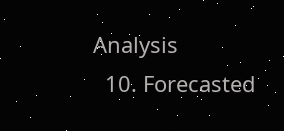Analysis
  10. Forecasted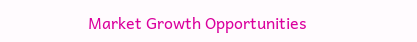Market Growth Opportunities